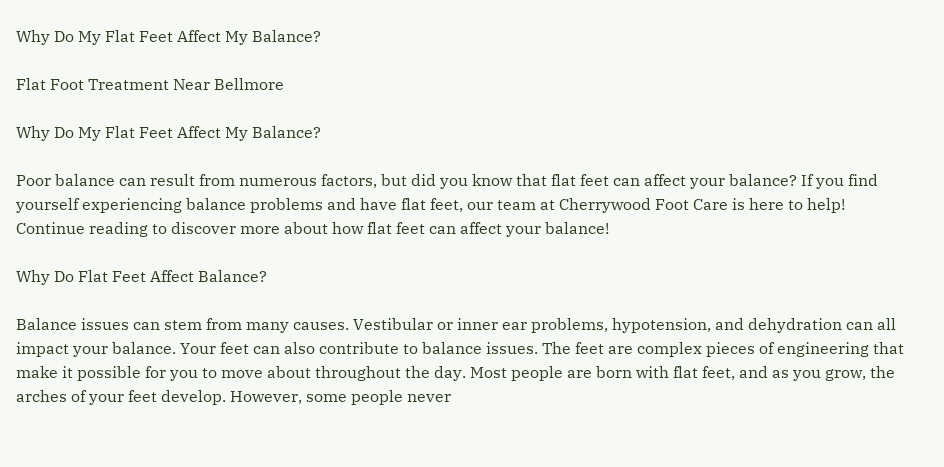Why Do My Flat Feet Affect My Balance?

Flat Foot Treatment Near Bellmore

Why Do My Flat Feet Affect My Balance?

Poor balance can result from numerous factors, but did you know that flat feet can affect your balance? If you find yourself experiencing balance problems and have flat feet, our team at Cherrywood Foot Care is here to help! Continue reading to discover more about how flat feet can affect your balance!

Why Do Flat Feet Affect Balance?

Balance issues can stem from many causes. Vestibular or inner ear problems, hypotension, and dehydration can all impact your balance. Your feet can also contribute to balance issues. The feet are complex pieces of engineering that make it possible for you to move about throughout the day. Most people are born with flat feet, and as you grow, the arches of your feet develop. However, some people never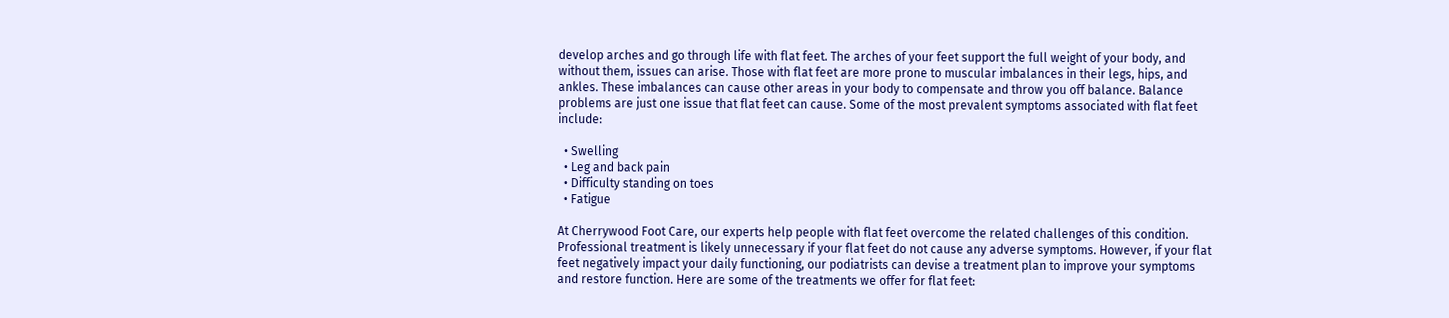develop arches and go through life with flat feet. The arches of your feet support the full weight of your body, and without them, issues can arise. Those with flat feet are more prone to muscular imbalances in their legs, hips, and ankles. These imbalances can cause other areas in your body to compensate and throw you off balance. Balance problems are just one issue that flat feet can cause. Some of the most prevalent symptoms associated with flat feet include:

  • Swelling
  • Leg and back pain
  • Difficulty standing on toes
  • Fatigue

At Cherrywood Foot Care, our experts help people with flat feet overcome the related challenges of this condition. Professional treatment is likely unnecessary if your flat feet do not cause any adverse symptoms. However, if your flat feet negatively impact your daily functioning, our podiatrists can devise a treatment plan to improve your symptoms and restore function. Here are some of the treatments we offer for flat feet: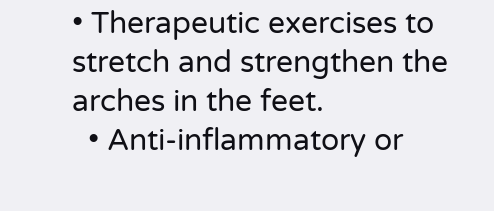• Therapeutic exercises to stretch and strengthen the arches in the feet.
  • Anti-inflammatory or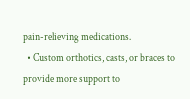pain-relieving medications.
  • Custom orthotics, casts, or braces to provide more support to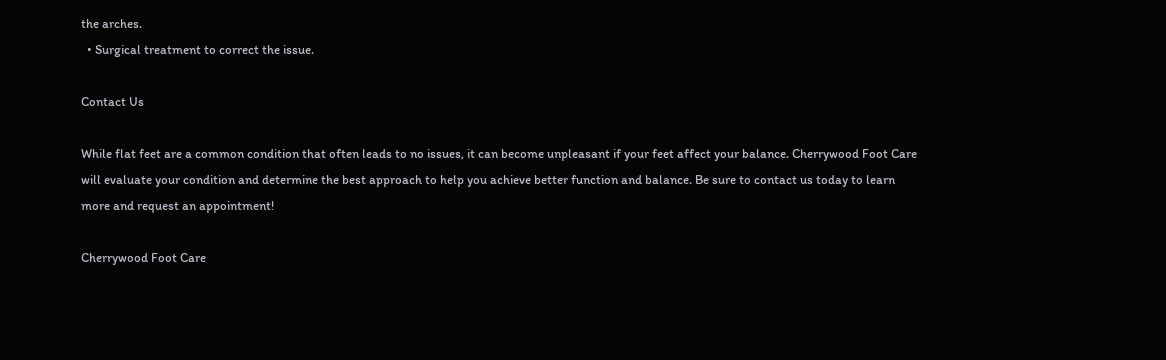the arches.
  • Surgical treatment to correct the issue.

Contact Us

While flat feet are a common condition that often leads to no issues, it can become unpleasant if your feet affect your balance. Cherrywood Foot Care will evaluate your condition and determine the best approach to help you achieve better function and balance. Be sure to contact us today to learn more and request an appointment!

Cherrywood Foot Care